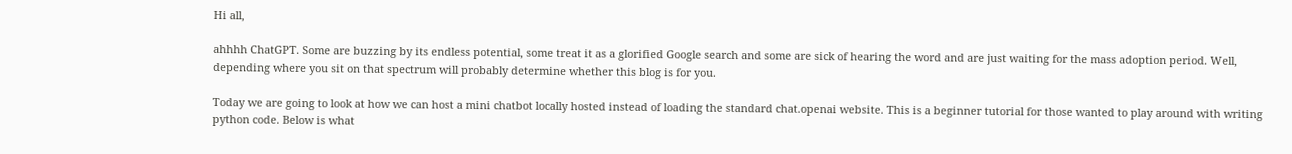Hi all,

ahhhh ChatGPT. Some are buzzing by its endless potential, some treat it as a glorified Google search and some are sick of hearing the word and are just waiting for the mass adoption period. Well, depending where you sit on that spectrum will probably determine whether this blog is for you.

Today we are going to look at how we can host a mini chatbot locally hosted instead of loading the standard chat.openai website. This is a beginner tutorial for those wanted to play around with writing python code. Below is what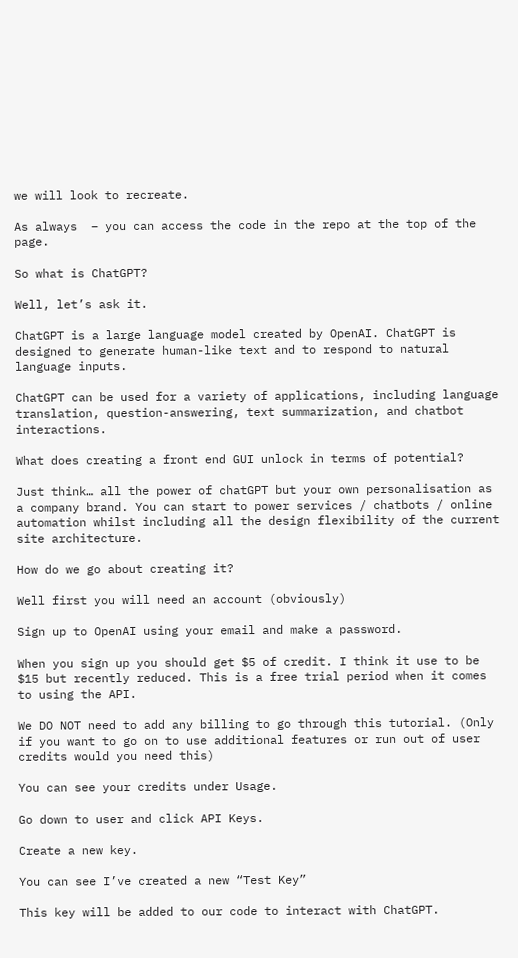we will look to recreate.

As always  – you can access the code in the repo at the top of the page.

So what is ChatGPT?

Well, let’s ask it.

ChatGPT is a large language model created by OpenAI. ChatGPT is designed to generate human-like text and to respond to natural language inputs.

ChatGPT can be used for a variety of applications, including language translation, question-answering, text summarization, and chatbot interactions.

What does creating a front end GUI unlock in terms of potential?

Just think… all the power of chatGPT but your own personalisation as a company brand. You can start to power services / chatbots / online automation whilst including all the design flexibility of the current site architecture.

How do we go about creating it?

Well first you will need an account (obviously)

Sign up to OpenAI using your email and make a password.

When you sign up you should get $5 of credit. I think it use to be $15 but recently reduced. This is a free trial period when it comes to using the API.

We DO NOT need to add any billing to go through this tutorial. (Only if you want to go on to use additional features or run out of user credits would you need this)

You can see your credits under Usage.

Go down to user and click API Keys.

Create a new key.

You can see I’ve created a new “Test Key”

This key will be added to our code to interact with ChatGPT.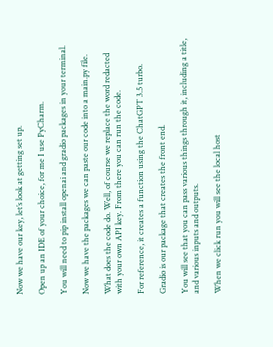Now we have our key, let’s look at getting set up.

Open up an IDE of your choice, for me I use PyCharm.

You will need to pip install openai and gradio packages in your terminal.

Now we have the packages we can paste our code into a main.py file.

What does the code do. Well, of course we replace the word redacted with your own API key. From there you can run the code.

For reference, it creates a function using the ChatGPT 3.5 turbo.

Gradio is our package that creates the front end.

You will see that you can pass various things through it, including a title, and various inputs and outputs.

When we click run you will see the local host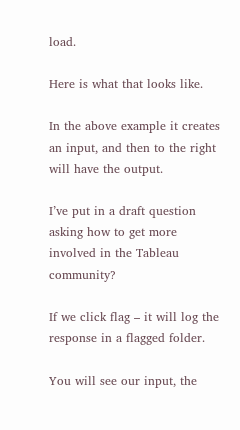load.

Here is what that looks like.

In the above example it creates an input, and then to the right will have the output.

I’ve put in a draft question asking how to get more involved in the Tableau community?

If we click flag – it will log the response in a flagged folder.

You will see our input, the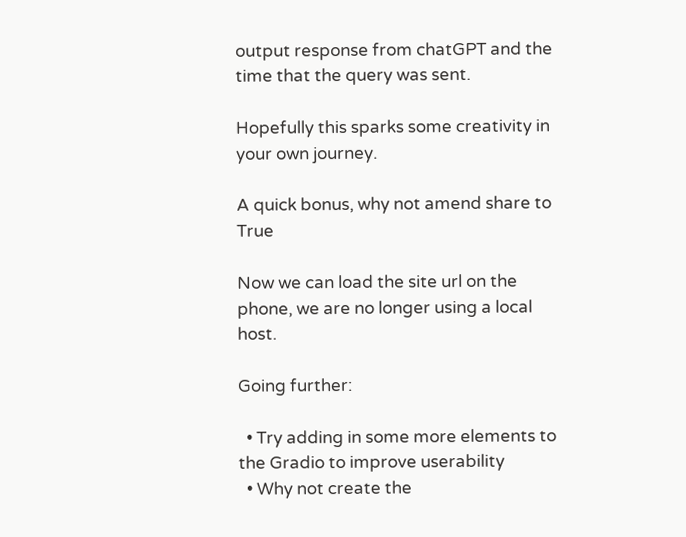output response from chatGPT and the time that the query was sent.

Hopefully this sparks some creativity in your own journey.

A quick bonus, why not amend share to True

Now we can load the site url on the phone, we are no longer using a local host.

Going further:

  • Try adding in some more elements to the Gradio to improve userability
  • Why not create the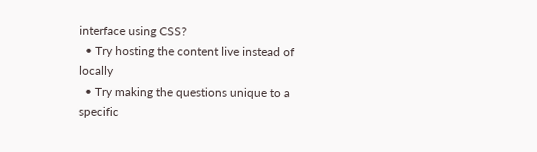interface using CSS?
  • Try hosting the content live instead of locally
  • Try making the questions unique to a specific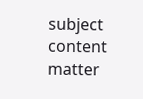subject content matter